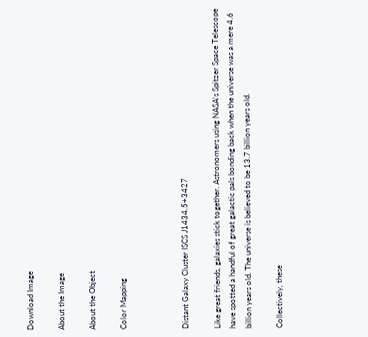Download Image

About the Image

About the Object

Color Mapping



Distant Galaxy Cluster ISCS J1434.5+3427

Like great friends, galaxies stick together. Astronomers using NASA's Spitzer Space Telescope have spotted a handful of great galactic pals bonding back when the universe was a mere 4.6 billion years old. The universe is believed to be 13.7 billion years old.

Collectively, these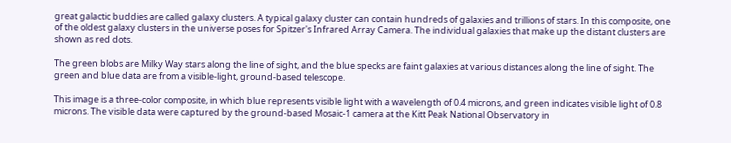great galactic buddies are called galaxy clusters. A typical galaxy cluster can contain hundreds of galaxies and trillions of stars. In this composite, one of the oldest galaxy clusters in the universe poses for Spitzer's Infrared Array Camera. The individual galaxies that make up the distant clusters are shown as red dots.

The green blobs are Milky Way stars along the line of sight, and the blue specks are faint galaxies at various distances along the line of sight. The green and blue data are from a visible-light, ground-based telescope.

This image is a three-color composite, in which blue represents visible light with a wavelength of 0.4 microns, and green indicates visible light of 0.8 microns. The visible data were captured by the ground-based Mosaic-1 camera at the Kitt Peak National Observatory in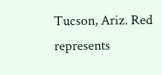Tucson, Ariz. Red represents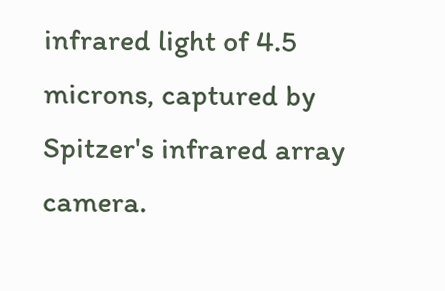infrared light of 4.5 microns, captured by Spitzer's infrared array camera.